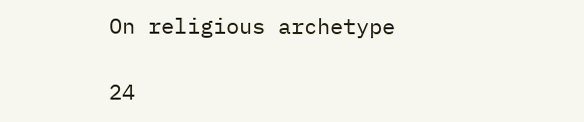On religious archetype

24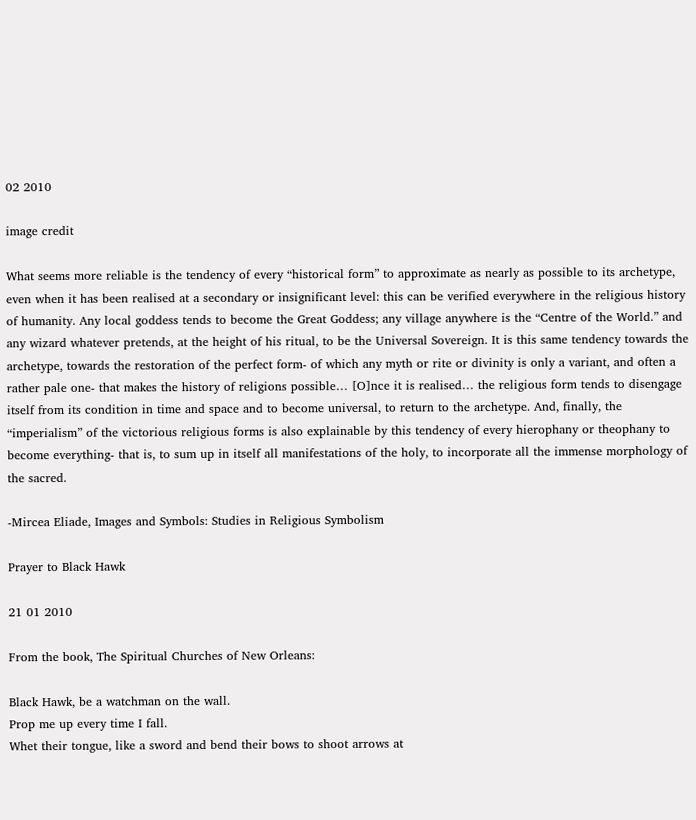02 2010

image credit

What seems more reliable is the tendency of every “historical form” to approximate as nearly as possible to its archetype, even when it has been realised at a secondary or insignificant level: this can be verified everywhere in the religious history of humanity. Any local goddess tends to become the Great Goddess; any village anywhere is the “Centre of the World.” and any wizard whatever pretends, at the height of his ritual, to be the Universal Sovereign. It is this same tendency towards the archetype, towards the restoration of the perfect form- of which any myth or rite or divinity is only a variant, and often a rather pale one- that makes the history of religions possible… [O]nce it is realised… the religious form tends to disengage itself from its condition in time and space and to become universal, to return to the archetype. And, finally, the “imperialism” of the victorious religious forms is also explainable by this tendency of every hierophany or theophany to become everything- that is, to sum up in itself all manifestations of the holy, to incorporate all the immense morphology of the sacred.

-Mircea Eliade, Images and Symbols: Studies in Religious Symbolism

Prayer to Black Hawk

21 01 2010

From the book, The Spiritual Churches of New Orleans:

Black Hawk, be a watchman on the wall.
Prop me up every time I fall.
Whet their tongue, like a sword and bend their bows to shoot arrows at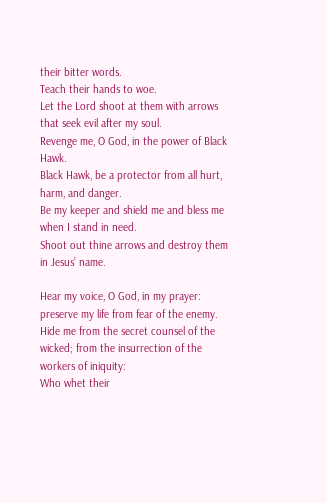their bitter words.
Teach their hands to woe.
Let the Lord shoot at them with arrows that seek evil after my soul.
Revenge me, O God, in the power of Black Hawk.
Black Hawk, be a protector from all hurt, harm, and danger.
Be my keeper and shield me and bless me when I stand in need.
Shoot out thine arrows and destroy them in Jesus’ name.

Hear my voice, O God, in my prayer: preserve my life from fear of the enemy.
Hide me from the secret counsel of the wicked; from the insurrection of the workers of iniquity:
Who whet their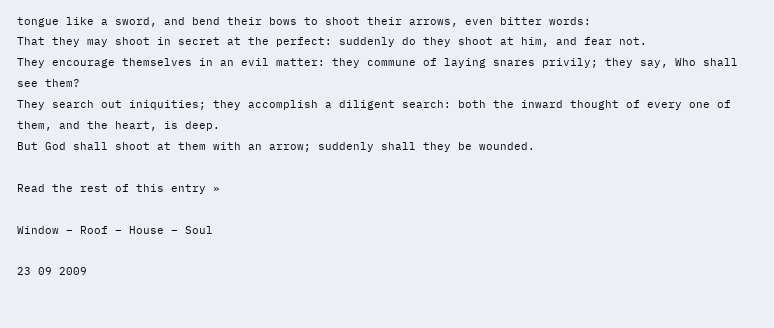tongue like a sword, and bend their bows to shoot their arrows, even bitter words:
That they may shoot in secret at the perfect: suddenly do they shoot at him, and fear not.
They encourage themselves in an evil matter: they commune of laying snares privily; they say, Who shall see them?
They search out iniquities; they accomplish a diligent search: both the inward thought of every one of them, and the heart, is deep.
But God shall shoot at them with an arrow; suddenly shall they be wounded.

Read the rest of this entry »

Window – Roof – House – Soul

23 09 2009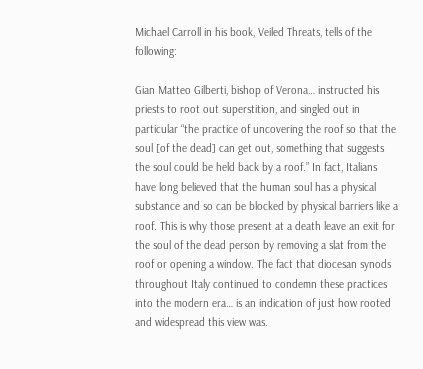Michael Carroll in his book, Veiled Threats, tells of the following:

Gian Matteo Gilberti, bishop of Verona… instructed his priests to root out superstition, and singled out in particular “the practice of uncovering the roof so that the soul [of the dead] can get out, something that suggests the soul could be held back by a roof.” In fact, Italians have long believed that the human soul has a physical substance and so can be blocked by physical barriers like a roof. This is why those present at a death leave an exit for the soul of the dead person by removing a slat from the roof or opening a window. The fact that diocesan synods throughout Italy continued to condemn these practices into the modern era… is an indication of just how rooted and widespread this view was.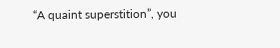“A quaint superstition”, you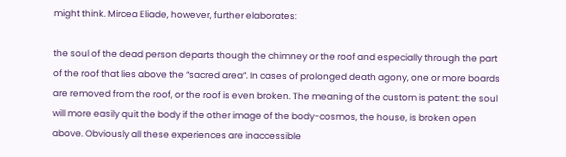might think. Mircea Eliade, however, further elaborates:

the soul of the dead person departs though the chimney or the roof and especially through the part of the roof that lies above the “sacred area”. In cases of prolonged death agony, one or more boards are removed from the roof, or the roof is even broken. The meaning of the custom is patent: the soul will more easily quit the body if the other image of the body-cosmos, the house, is broken open above. Obviously all these experiences are inaccessible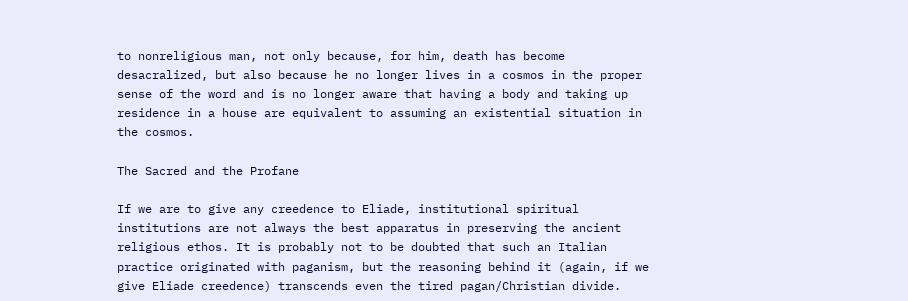to nonreligious man, not only because, for him, death has become desacralized, but also because he no longer lives in a cosmos in the proper sense of the word and is no longer aware that having a body and taking up residence in a house are equivalent to assuming an existential situation in the cosmos.

The Sacred and the Profane

If we are to give any creedence to Eliade, institutional spiritual institutions are not always the best apparatus in preserving the ancient religious ethos. It is probably not to be doubted that such an Italian practice originated with paganism, but the reasoning behind it (again, if we give Eliade creedence) transcends even the tired pagan/Christian divide.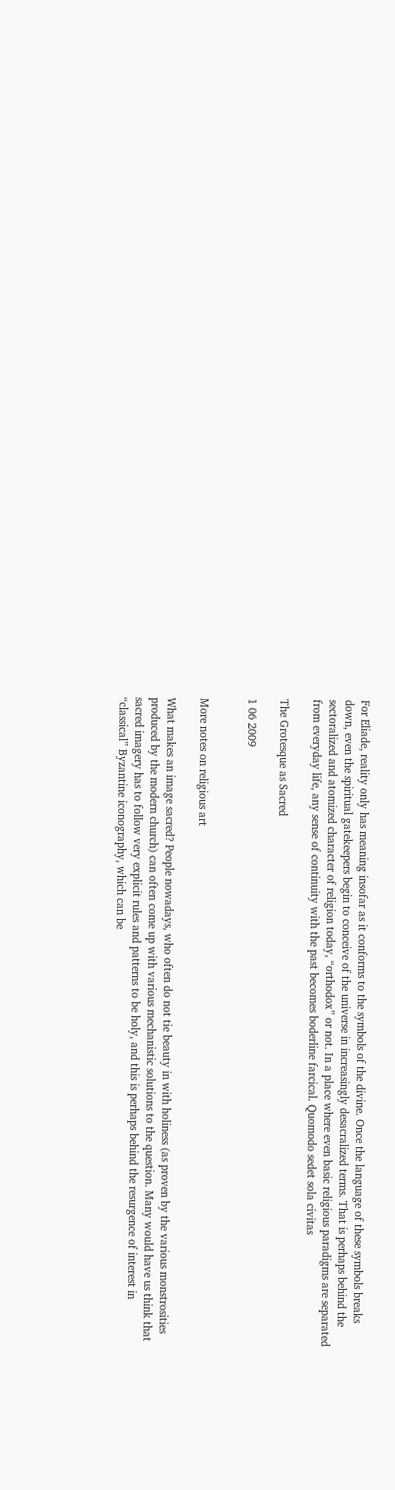For Eliade, reality only has meaning insofar as it conforms to the symbols of the divine. Once the language of these symbols breaks down, even the spiritual gatekeepers begin to conceive of the universe in increasingly desacralized terms. That is perhaps behind the sectoralized and atomized character of religion today, “orthodox” or not. In a place where even basic religious paradigms are separated from everyday life, any sense of continuity with the past becomes boderline farcical. Quomodo sedet sola civitas

The Grotesque as Sacred

1 06 2009


More notes on religious art

What makes an image sacred? People nowadays, who often do not tie beauty in with holiness (as proven by the various monstrosities produced by the modern church) can often come up with various mechanistic solutions to the question. Many would have us think that sacred imagery has to follow very explicit rules and patterns to be holy, and this is perhaps behind the resurgence of interest in “classical” Byzantine iconography, which can be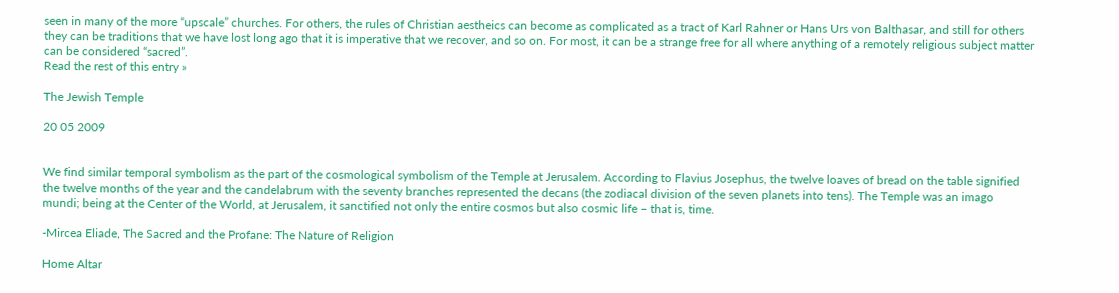seen in many of the more “upscale” churches. For others, the rules of Christian aestheics can become as complicated as a tract of Karl Rahner or Hans Urs von Balthasar, and still for others they can be traditions that we have lost long ago that it is imperative that we recover, and so on. For most, it can be a strange free for all where anything of a remotely religious subject matter can be considered “sacred”.
Read the rest of this entry »

The Jewish Temple

20 05 2009


We find similar temporal symbolism as the part of the cosmological symbolism of the Temple at Jerusalem. According to Flavius Josephus, the twelve loaves of bread on the table signified the twelve months of the year and the candelabrum with the seventy branches represented the decans (the zodiacal division of the seven planets into tens). The Temple was an imago mundi; being at the Center of the World, at Jerusalem, it sanctified not only the entire cosmos but also cosmic life – that is, time.

-Mircea Eliade, The Sacred and the Profane: The Nature of Religion

Home Altar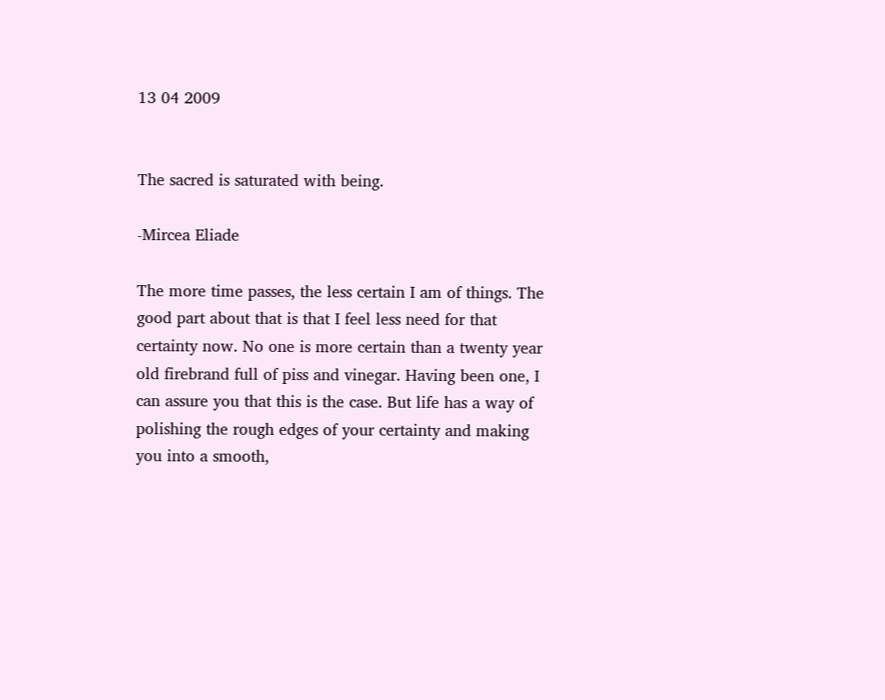13 04 2009


The sacred is saturated with being.

-Mircea Eliade

The more time passes, the less certain I am of things. The good part about that is that I feel less need for that certainty now. No one is more certain than a twenty year old firebrand full of piss and vinegar. Having been one, I can assure you that this is the case. But life has a way of polishing the rough edges of your certainty and making you into a smooth,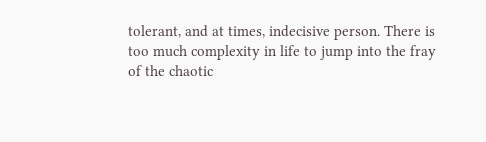tolerant, and at times, indecisive person. There is too much complexity in life to jump into the fray of the chaotic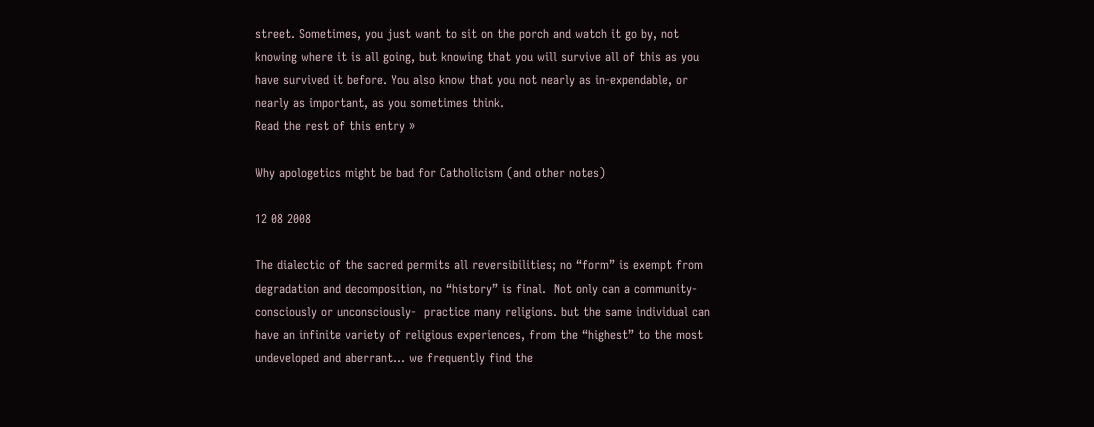street. Sometimes, you just want to sit on the porch and watch it go by, not knowing where it is all going, but knowing that you will survive all of this as you have survived it before. You also know that you not nearly as in-expendable, or nearly as important, as you sometimes think.
Read the rest of this entry »

Why apologetics might be bad for Catholicism (and other notes)

12 08 2008

The dialectic of the sacred permits all reversibilities; no “form” is exempt from degradation and decomposition, no “history” is final.  Not only can a community- consciously or unconsciously-  practice many religions. but the same individual can have an infinite variety of religious experiences, from the “highest” to the most undeveloped and aberrant… we frequently find the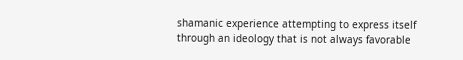shamanic experience attempting to express itself through an ideology that is not always favorable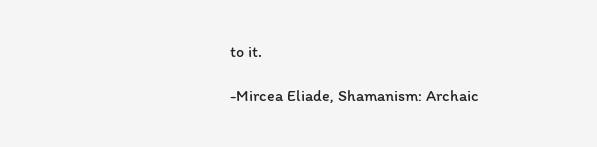to it.

-Mircea Eliade, Shamanism: Archaic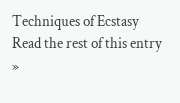Techniques of Ecstasy
Read the rest of this entry »